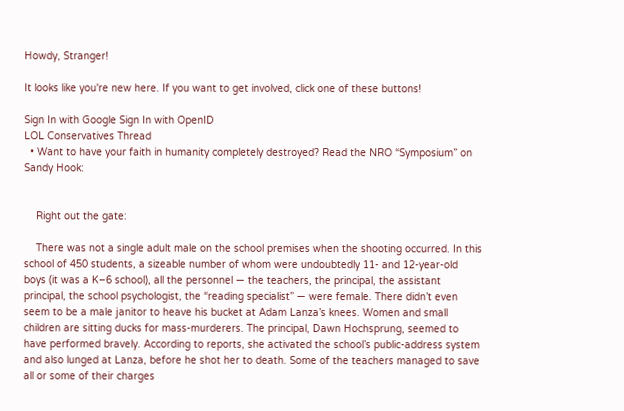Howdy, Stranger!

It looks like you're new here. If you want to get involved, click one of these buttons!

Sign In with Google Sign In with OpenID
LOL Conservatives Thread
  • Want to have your faith in humanity completely destroyed? Read the NRO “Symposium” on Sandy Hook:


    Right out the gate:

    There was not a single adult male on the school premises when the shooting occurred. In this school of 450 students, a sizeable number of whom were undoubtedly 11- and 12-year-old boys (it was a K–6 school), all the personnel — the teachers, the principal, the assistant principal, the school psychologist, the “reading specialist” — were female. There didn’t even seem to be a male janitor to heave his bucket at Adam Lanza’s knees. Women and small children are sitting ducks for mass-murderers. The principal, Dawn Hochsprung, seemed to have performed bravely. According to reports, she activated the school’s public-address system and also lunged at Lanza, before he shot her to death. Some of the teachers managed to save all or some of their charges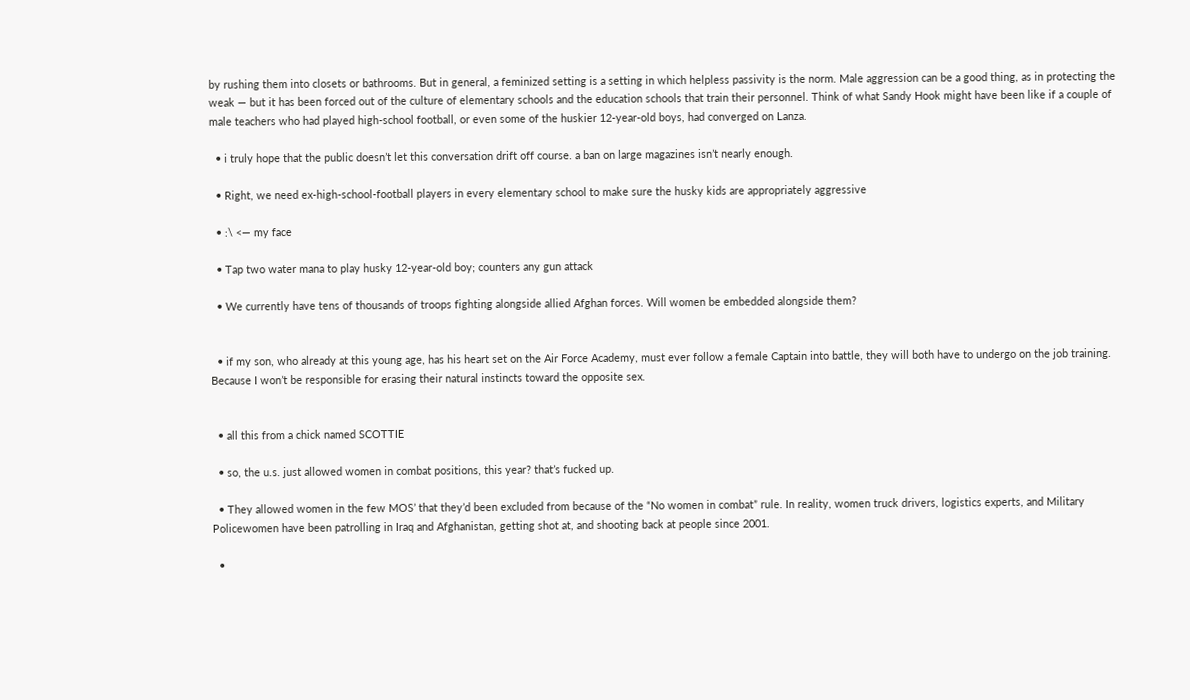by rushing them into closets or bathrooms. But in general, a feminized setting is a setting in which helpless passivity is the norm. Male aggression can be a good thing, as in protecting the weak — but it has been forced out of the culture of elementary schools and the education schools that train their personnel. Think of what Sandy Hook might have been like if a couple of male teachers who had played high-school football, or even some of the huskier 12-year-old boys, had converged on Lanza.

  • i truly hope that the public doesn’t let this conversation drift off course. a ban on large magazines isn’t nearly enough.

  • Right, we need ex-high-school-football players in every elementary school to make sure the husky kids are appropriately aggressive

  • :\ <— my face

  • Tap two water mana to play husky 12-year-old boy; counters any gun attack

  • We currently have tens of thousands of troops fighting alongside allied Afghan forces. Will women be embedded alongside them?


  • if my son, who already at this young age, has his heart set on the Air Force Academy, must ever follow a female Captain into battle, they will both have to undergo on the job training. Because I won’t be responsible for erasing their natural instincts toward the opposite sex.


  • all this from a chick named SCOTTIE

  • so, the u.s. just allowed women in combat positions, this year? that’s fucked up.

  • They allowed women in the few MOS’ that they’d been excluded from because of the “No women in combat” rule. In reality, women truck drivers, logistics experts, and Military Policewomen have been patrolling in Iraq and Afghanistan, getting shot at, and shooting back at people since 2001.

  •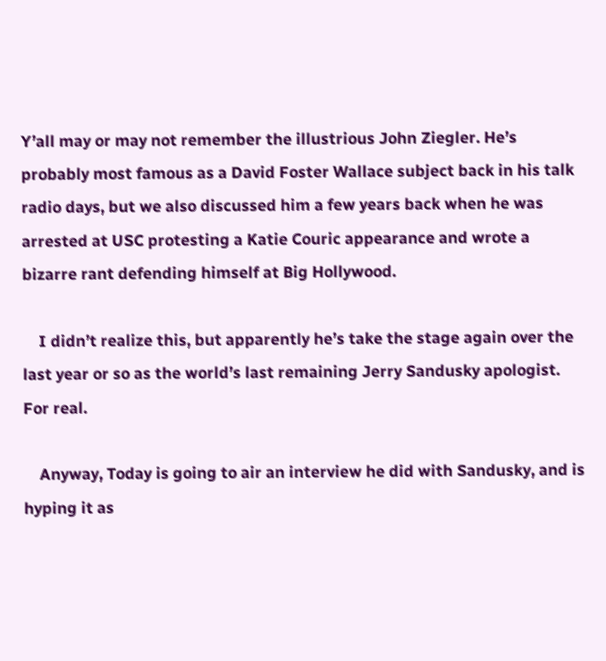Y’all may or may not remember the illustrious John Ziegler. He’s probably most famous as a David Foster Wallace subject back in his talk radio days, but we also discussed him a few years back when he was arrested at USC protesting a Katie Couric appearance and wrote a bizarre rant defending himself at Big Hollywood.

    I didn’t realize this, but apparently he’s take the stage again over the last year or so as the world’s last remaining Jerry Sandusky apologist. For real.

    Anyway, Today is going to air an interview he did with Sandusky, and is hyping it as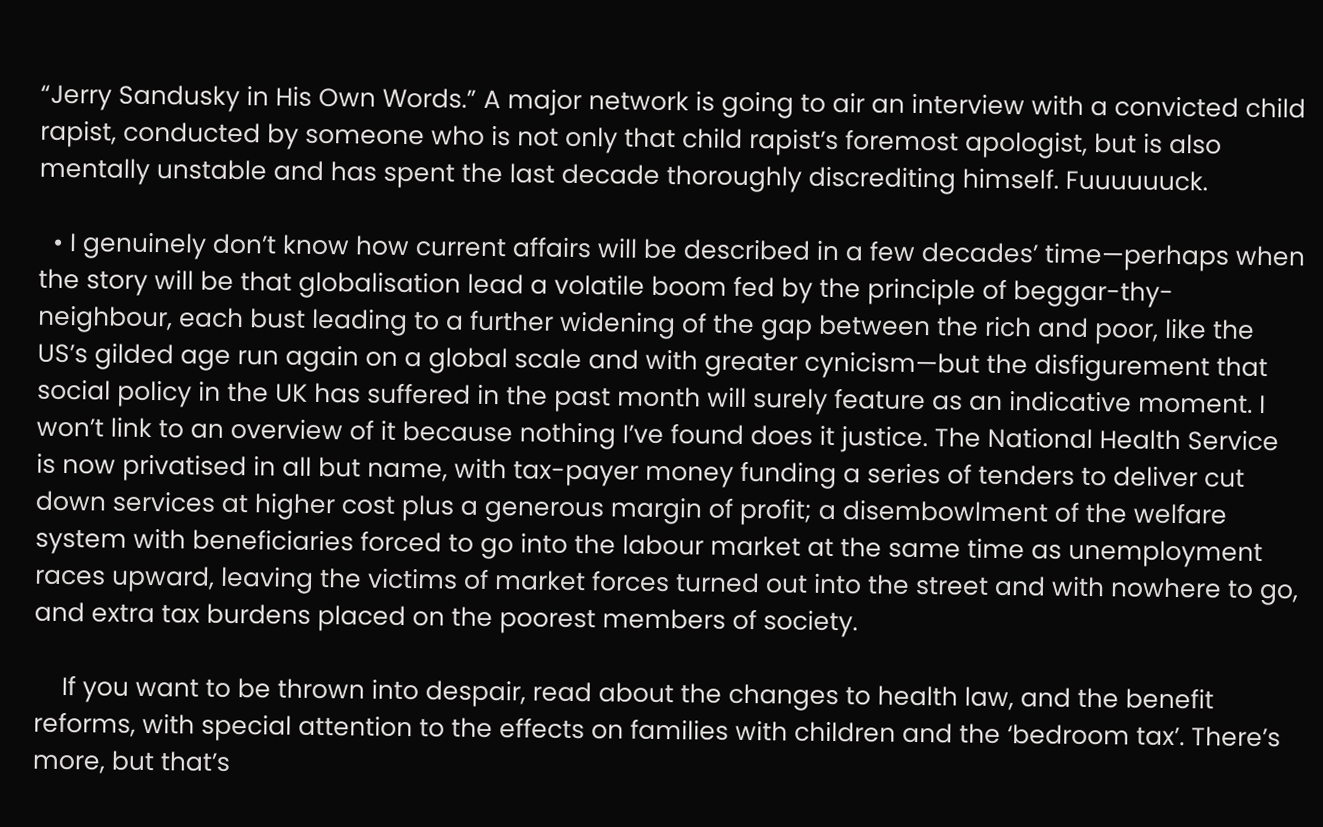“Jerry Sandusky in His Own Words.” A major network is going to air an interview with a convicted child rapist, conducted by someone who is not only that child rapist’s foremost apologist, but is also mentally unstable and has spent the last decade thoroughly discrediting himself. Fuuuuuuck.

  • I genuinely don’t know how current affairs will be described in a few decades’ time—perhaps when the story will be that globalisation lead a volatile boom fed by the principle of beggar-thy-neighbour, each bust leading to a further widening of the gap between the rich and poor, like the US’s gilded age run again on a global scale and with greater cynicism—but the disfigurement that social policy in the UK has suffered in the past month will surely feature as an indicative moment. I won’t link to an overview of it because nothing I’ve found does it justice. The National Health Service is now privatised in all but name, with tax-payer money funding a series of tenders to deliver cut down services at higher cost plus a generous margin of profit; a disembowlment of the welfare system with beneficiaries forced to go into the labour market at the same time as unemployment races upward, leaving the victims of market forces turned out into the street and with nowhere to go, and extra tax burdens placed on the poorest members of society.

    If you want to be thrown into despair, read about the changes to health law, and the benefit reforms, with special attention to the effects on families with children and the ‘bedroom tax’. There’s more, but that’s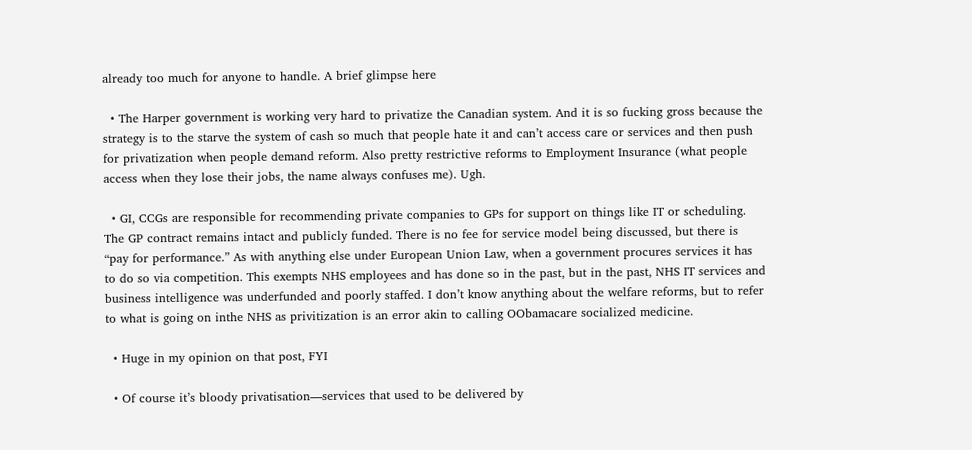already too much for anyone to handle. A brief glimpse here

  • The Harper government is working very hard to privatize the Canadian system. And it is so fucking gross because the strategy is to the starve the system of cash so much that people hate it and can’t access care or services and then push for privatization when people demand reform. Also pretty restrictive reforms to Employment Insurance (what people access when they lose their jobs, the name always confuses me). Ugh.

  • GI, CCGs are responsible for recommending private companies to GPs for support on things like IT or scheduling. The GP contract remains intact and publicly funded. There is no fee for service model being discussed, but there is “pay for performance.” As with anything else under European Union Law, when a government procures services it has to do so via competition. This exempts NHS employees and has done so in the past, but in the past, NHS IT services and business intelligence was underfunded and poorly staffed. I don’t know anything about the welfare reforms, but to refer to what is going on inthe NHS as privitization is an error akin to calling OObamacare socialized medicine.

  • Huge in my opinion on that post, FYI

  • Of course it’s bloody privatisation—services that used to be delivered by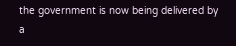the government is now being delivered by a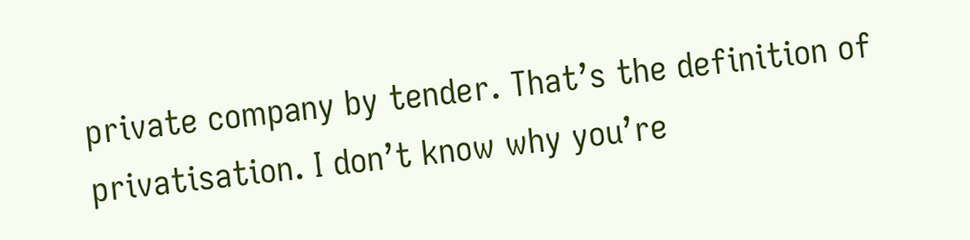private company by tender. That’s the definition of privatisation. I don’t know why you’re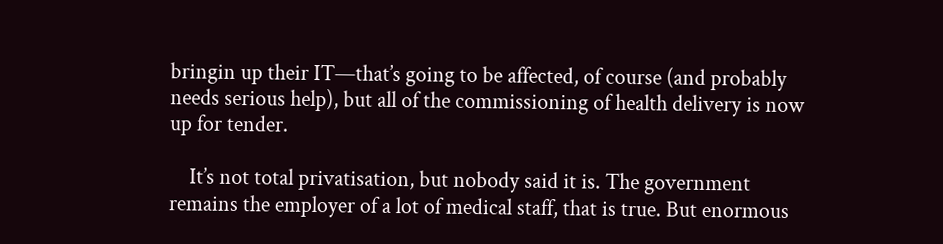bringin up their IT—that’s going to be affected, of course (and probably needs serious help), but all of the commissioning of health delivery is now up for tender.

    It’s not total privatisation, but nobody said it is. The government remains the employer of a lot of medical staff, that is true. But enormous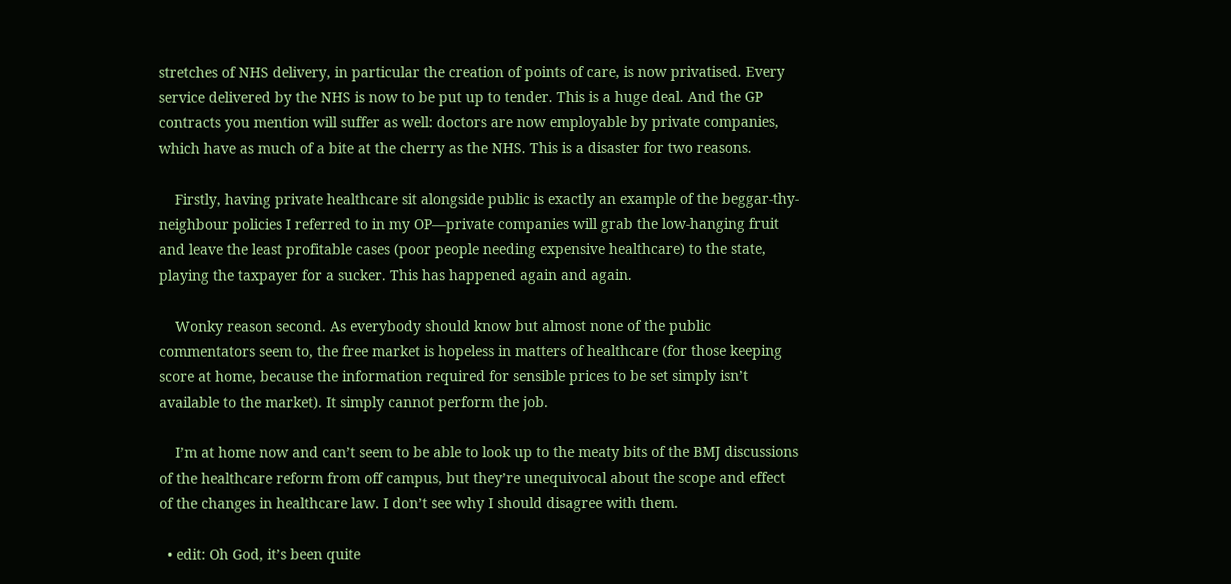stretches of NHS delivery, in particular the creation of points of care, is now privatised. Every service delivered by the NHS is now to be put up to tender. This is a huge deal. And the GP contracts you mention will suffer as well: doctors are now employable by private companies, which have as much of a bite at the cherry as the NHS. This is a disaster for two reasons.

    Firstly, having private healthcare sit alongside public is exactly an example of the beggar-thy-neighbour policies I referred to in my OP—private companies will grab the low-hanging fruit and leave the least profitable cases (poor people needing expensive healthcare) to the state, playing the taxpayer for a sucker. This has happened again and again.

    Wonky reason second. As everybody should know but almost none of the public commentators seem to, the free market is hopeless in matters of healthcare (for those keeping score at home, because the information required for sensible prices to be set simply isn’t available to the market). It simply cannot perform the job.

    I’m at home now and can’t seem to be able to look up to the meaty bits of the BMJ discussions of the healthcare reform from off campus, but they’re unequivocal about the scope and effect of the changes in healthcare law. I don’t see why I should disagree with them.

  • edit: Oh God, it’s been quite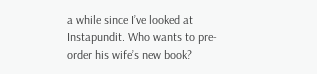a while since I’ve looked at Instapundit. Who wants to pre-order his wife’s new book?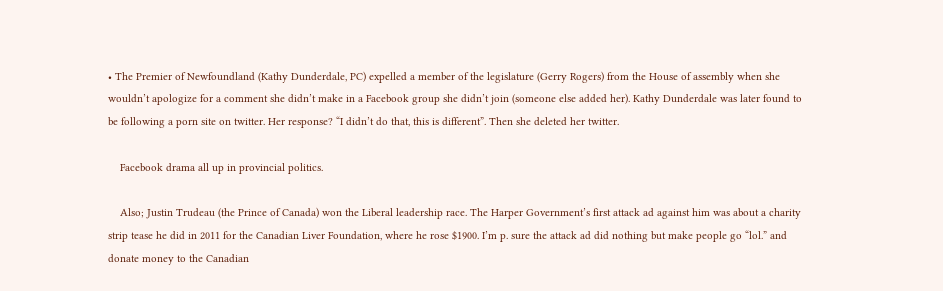• The Premier of Newfoundland (Kathy Dunderdale, PC) expelled a member of the legislature (Gerry Rogers) from the House of assembly when she wouldn’t apologize for a comment she didn’t make in a Facebook group she didn’t join (someone else added her). Kathy Dunderdale was later found to be following a porn site on twitter. Her response? “I didn’t do that, this is different”. Then she deleted her twitter.

    Facebook drama all up in provincial politics.

    Also; Justin Trudeau (the Prince of Canada) won the Liberal leadership race. The Harper Government’s first attack ad against him was about a charity strip tease he did in 2011 for the Canadian Liver Foundation, where he rose $1900. I’m p. sure the attack ad did nothing but make people go “lol.” and donate money to the Canadian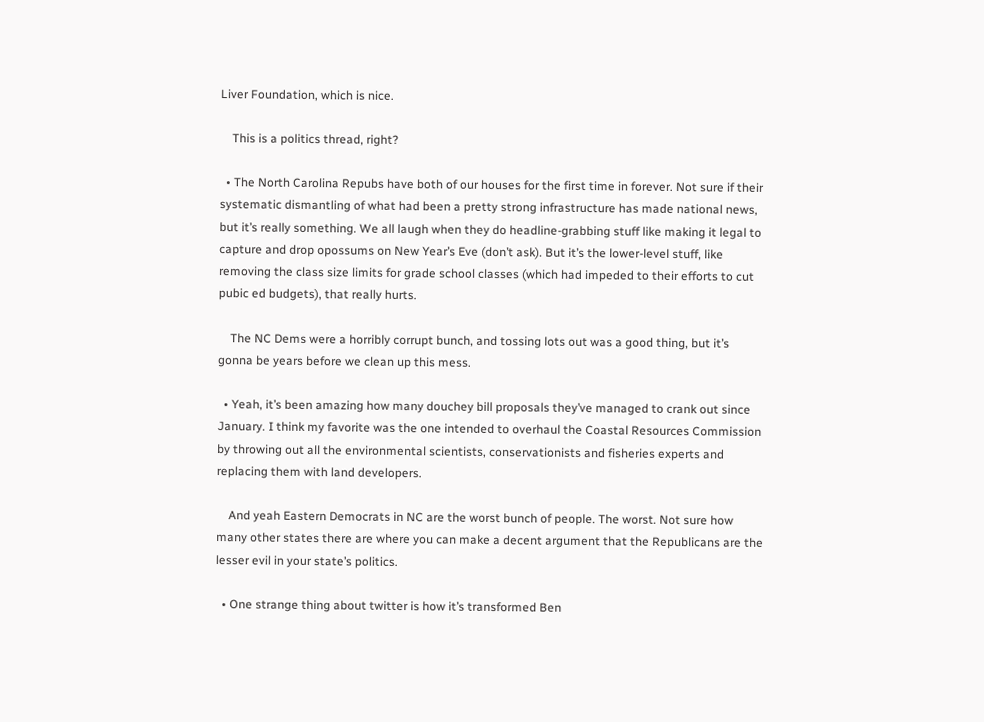Liver Foundation, which is nice.

    This is a politics thread, right?

  • The North Carolina Repubs have both of our houses for the first time in forever. Not sure if their systematic dismantling of what had been a pretty strong infrastructure has made national news, but it’s really something. We all laugh when they do headline-grabbing stuff like making it legal to capture and drop opossums on New Year’s Eve (don’t ask). But it’s the lower-level stuff, like removing the class size limits for grade school classes (which had impeded to their efforts to cut pubic ed budgets), that really hurts.

    The NC Dems were a horribly corrupt bunch, and tossing lots out was a good thing, but it’s gonna be years before we clean up this mess.

  • Yeah, it’s been amazing how many douchey bill proposals they’ve managed to crank out since January. I think my favorite was the one intended to overhaul the Coastal Resources Commission by throwing out all the environmental scientists, conservationists and fisheries experts and replacing them with land developers.

    And yeah Eastern Democrats in NC are the worst bunch of people. The worst. Not sure how many other states there are where you can make a decent argument that the Republicans are the lesser evil in your state’s politics.

  • One strange thing about twitter is how it’s transformed Ben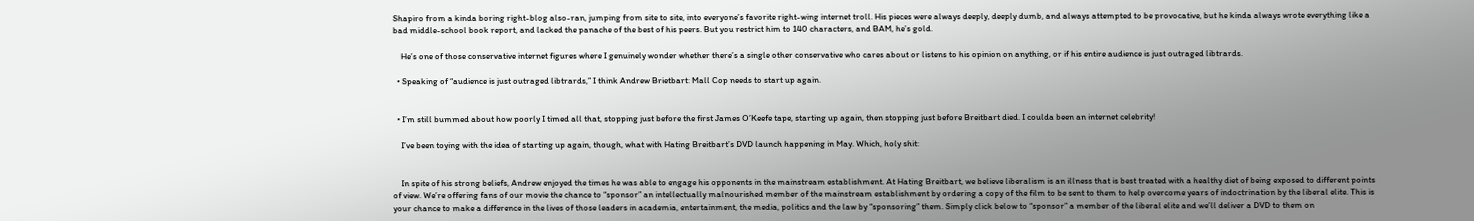Shapiro from a kinda boring right-blog also-ran, jumping from site to site, into everyone’s favorite right-wing internet troll. His pieces were always deeply, deeply dumb, and always attempted to be provocative, but he kinda always wrote everything like a bad middle-school book report, and lacked the panache of the best of his peers. But you restrict him to 140 characters, and BAM, he’s gold.

    He’s one of those conservative internet figures where I genuinely wonder whether there’s a single other conservative who cares about or listens to his opinion on anything, or if his entire audience is just outraged libtrards.

  • Speaking of “audience is just outraged libtrards,” I think Andrew Brietbart: Mall Cop needs to start up again.


  • I’m still bummed about how poorly I timed all that, stopping just before the first James O’Keefe tape, starting up again, then stopping just before Breitbart died. I coulda been an internet celebrity!

    I’ve been toying with the idea of starting up again, though, what with Hating Breitbart’s DVD launch happening in May. Which, holy shit:


    In spite of his strong beliefs, Andrew enjoyed the times he was able to engage his opponents in the mainstream establishment. At Hating Breitbart, we believe liberalism is an illness that is best treated with a healthy diet of being exposed to different points of view. We’re offering fans of our movie the chance to “sponsor” an intellectually malnourished member of the mainstream establishment by ordering a copy of the film to be sent to them to help overcome years of indoctrination by the liberal elite. This is your chance to make a difference in the lives of those leaders in academia, entertainment, the media, politics and the law by “sponsoring” them. Simply click below to “sponsor” a member of the liberal elite and we’ll deliver a DVD to them on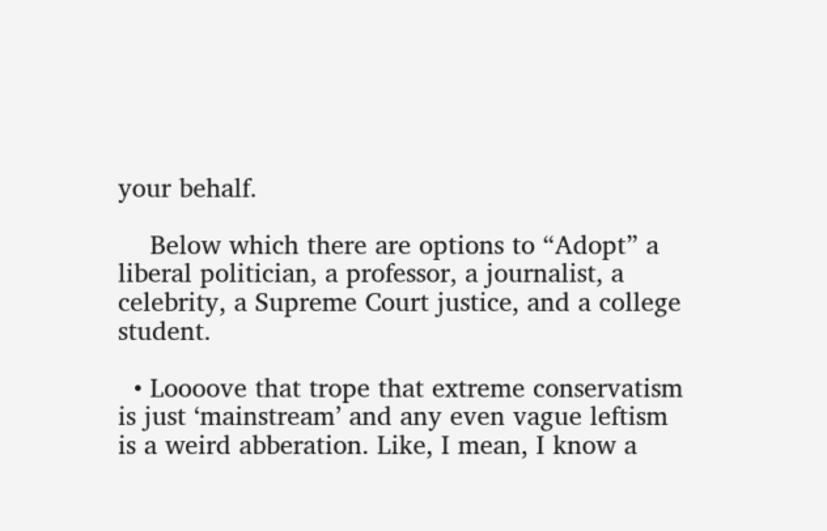your behalf.

    Below which there are options to “Adopt” a liberal politician, a professor, a journalist, a celebrity, a Supreme Court justice, and a college student.

  • Loooove that trope that extreme conservatism is just ‘mainstream’ and any even vague leftism is a weird abberation. Like, I mean, I know a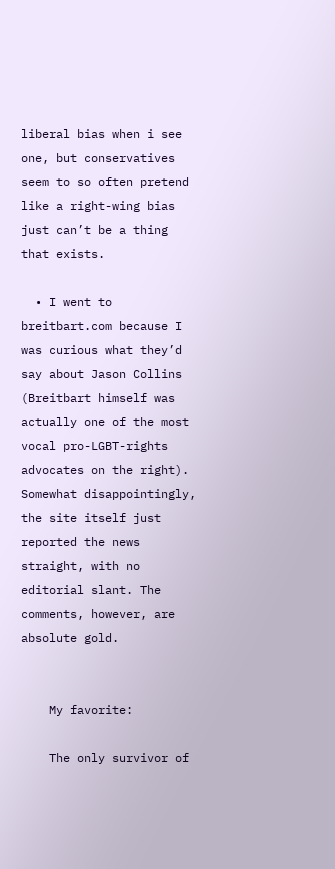liberal bias when i see one, but conservatives seem to so often pretend like a right-wing bias just can’t be a thing that exists.

  • I went to breitbart.com because I was curious what they’d say about Jason Collins (Breitbart himself was actually one of the most vocal pro-LGBT-rights advocates on the right). Somewhat disappointingly, the site itself just reported the news straight, with no editorial slant. The comments, however, are absolute gold.


    My favorite:

    The only survivor of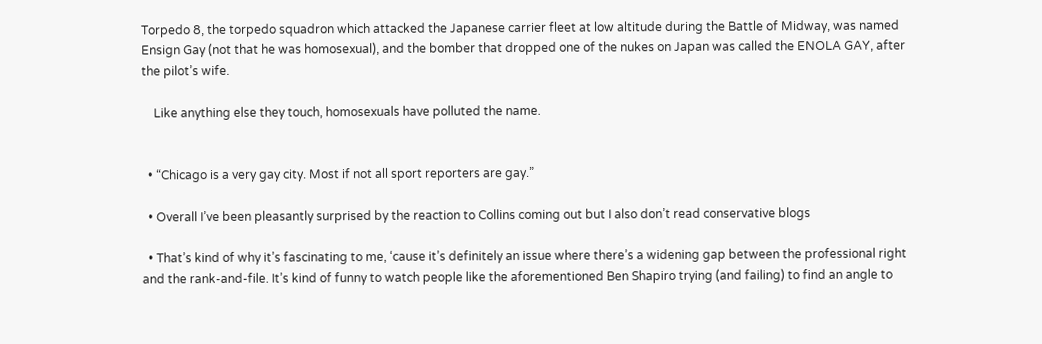Torpedo 8, the torpedo squadron which attacked the Japanese carrier fleet at low altitude during the Battle of Midway, was named Ensign Gay (not that he was homosexual), and the bomber that dropped one of the nukes on Japan was called the ENOLA GAY, after the pilot’s wife.

    Like anything else they touch, homosexuals have polluted the name.


  • “Chicago is a very gay city. Most if not all sport reporters are gay.”

  • Overall I’ve been pleasantly surprised by the reaction to Collins coming out but I also don’t read conservative blogs

  • That’s kind of why it’s fascinating to me, ‘cause it’s definitely an issue where there’s a widening gap between the professional right and the rank-and-file. It’s kind of funny to watch people like the aforementioned Ben Shapiro trying (and failing) to find an angle to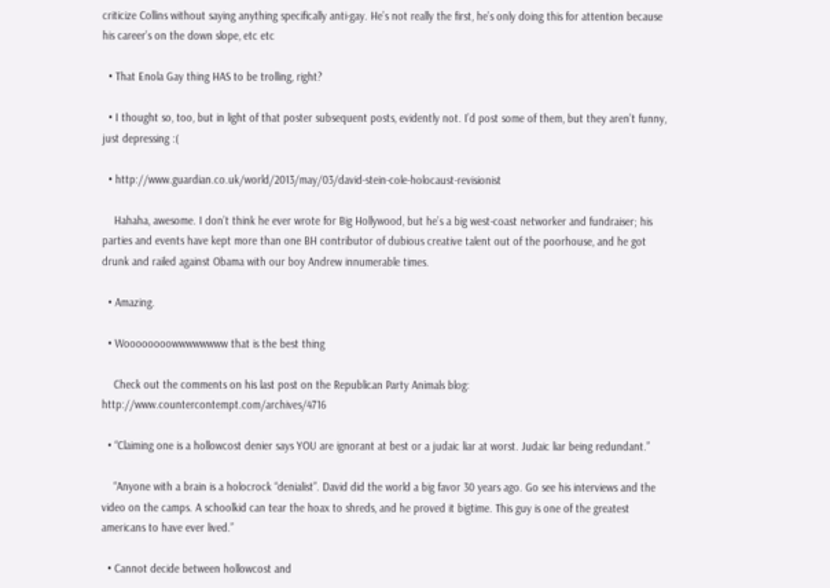criticize Collins without saying anything specifically anti-gay. He’s not really the first, he’s only doing this for attention because his career’s on the down slope, etc etc

  • That Enola Gay thing HAS to be trolling, right?

  • I thought so, too, but in light of that poster subsequent posts, evidently not. I’d post some of them, but they aren’t funny, just depressing :(

  • http://www.guardian.co.uk/world/2013/may/03/david-stein-cole-holocaust-revisionist

    Hahaha, awesome. I don’t think he ever wrote for Big Hollywood, but he’s a big west-coast networker and fundraiser; his parties and events have kept more than one BH contributor of dubious creative talent out of the poorhouse, and he got drunk and railed against Obama with our boy Andrew innumerable times.

  • Amazing.

  • Woooooooowwwwwwww that is the best thing

    Check out the comments on his last post on the Republican Party Animals blog: http://www.countercontempt.com/archives/4716

  • “Claiming one is a hollowcost denier says YOU are ignorant at best or a judaic liar at worst. Judaic liar being redundant.”

    “Anyone with a brain is a holocrock “denialist”. David did the world a big favor 30 years ago. Go see his interviews and the video on the camps. A schoolkid can tear the hoax to shreds, and he proved it bigtime. This guy is one of the greatest americans to have ever lived.”

  • Cannot decide between hollowcost and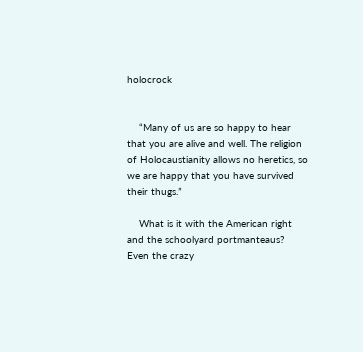holocrock


    “Many of us are so happy to hear that you are alive and well. The religion of Holocaustianity allows no heretics, so we are happy that you have survived their thugs.”

    What is it with the American right and the schoolyard portmanteaus? Even the crazy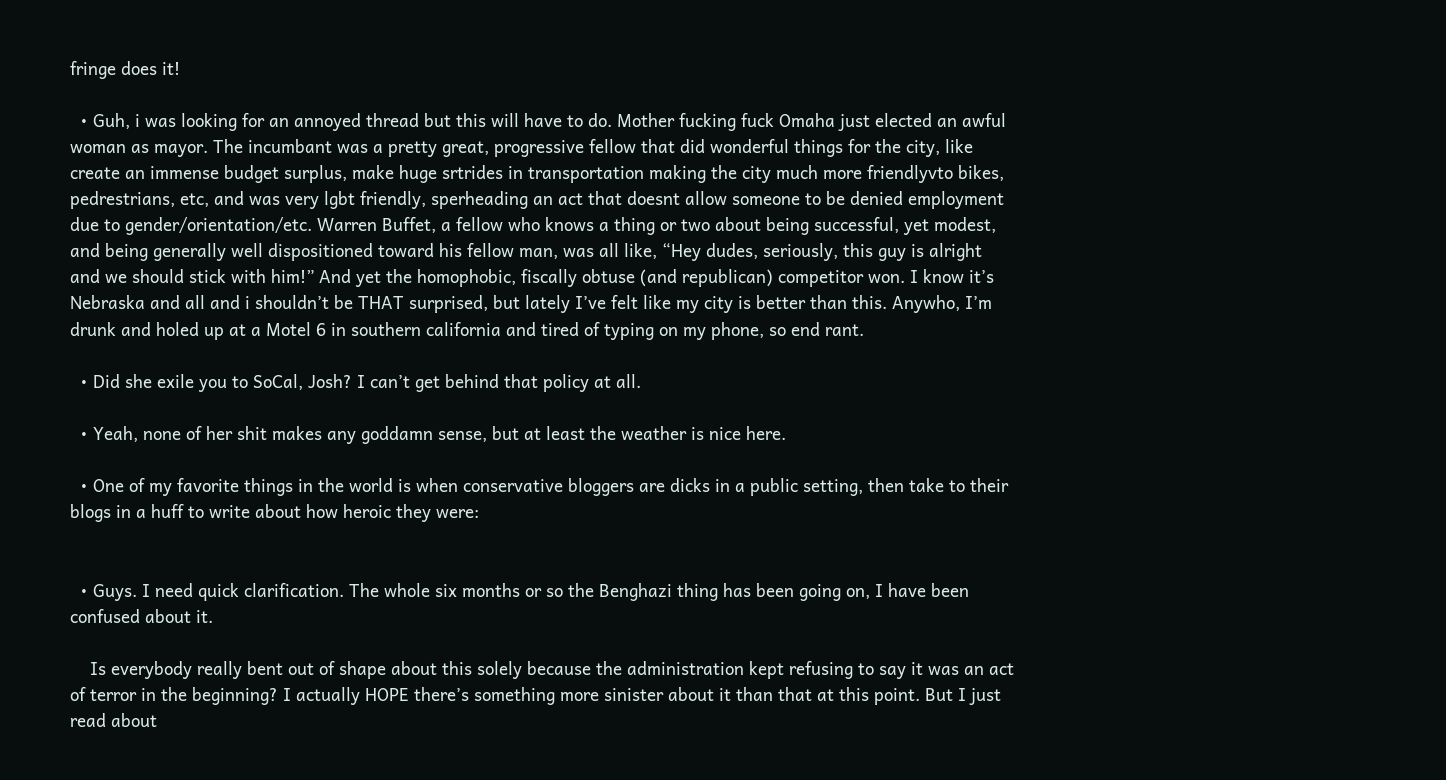fringe does it!

  • Guh, i was looking for an annoyed thread but this will have to do. Mother fucking fuck Omaha just elected an awful woman as mayor. The incumbant was a pretty great, progressive fellow that did wonderful things for the city, like create an immense budget surplus, make huge srtrides in transportation making the city much more friendlyvto bikes, pedrestrians, etc, and was very lgbt friendly, sperheading an act that doesnt allow someone to be denied employment due to gender/orientation/etc. Warren Buffet, a fellow who knows a thing or two about being successful, yet modest, and being generally well dispositioned toward his fellow man, was all like, “Hey dudes, seriously, this guy is alright and we should stick with him!” And yet the homophobic, fiscally obtuse (and republican) competitor won. I know it’s Nebraska and all and i shouldn’t be THAT surprised, but lately I’ve felt like my city is better than this. Anywho, I’m drunk and holed up at a Motel 6 in southern california and tired of typing on my phone, so end rant.

  • Did she exile you to SoCal, Josh? I can’t get behind that policy at all.

  • Yeah, none of her shit makes any goddamn sense, but at least the weather is nice here.

  • One of my favorite things in the world is when conservative bloggers are dicks in a public setting, then take to their blogs in a huff to write about how heroic they were:


  • Guys. I need quick clarification. The whole six months or so the Benghazi thing has been going on, I have been confused about it.

    Is everybody really bent out of shape about this solely because the administration kept refusing to say it was an act of terror in the beginning? I actually HOPE there’s something more sinister about it than that at this point. But I just read about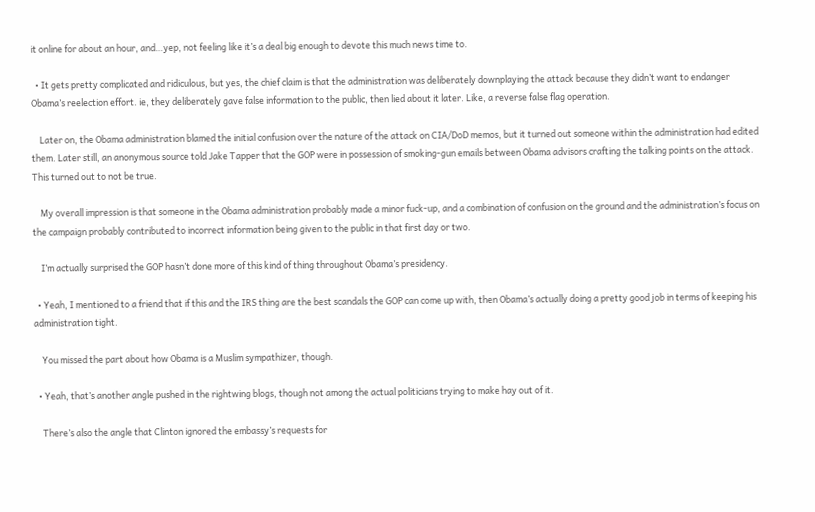it online for about an hour, and…yep, not feeling like it’s a deal big enough to devote this much news time to.

  • It gets pretty complicated and ridiculous, but yes, the chief claim is that the administration was deliberately downplaying the attack because they didn’t want to endanger Obama’s reelection effort. ie, they deliberately gave false information to the public, then lied about it later. Like, a reverse false flag operation.

    Later on, the Obama administration blamed the initial confusion over the nature of the attack on CIA/DoD memos, but it turned out someone within the administration had edited them. Later still, an anonymous source told Jake Tapper that the GOP were in possession of smoking-gun emails between Obama advisors crafting the talking points on the attack. This turned out to not be true.

    My overall impression is that someone in the Obama administration probably made a minor fuck-up, and a combination of confusion on the ground and the administration’s focus on the campaign probably contributed to incorrect information being given to the public in that first day or two.

    I’m actually surprised the GOP hasn’t done more of this kind of thing throughout Obama’s presidency.

  • Yeah, I mentioned to a friend that if this and the IRS thing are the best scandals the GOP can come up with, then Obama’s actually doing a pretty good job in terms of keeping his administration tight.

    You missed the part about how Obama is a Muslim sympathizer, though.

  • Yeah, that’s another angle pushed in the rightwing blogs, though not among the actual politicians trying to make hay out of it.

    There’s also the angle that Clinton ignored the embassy’s requests for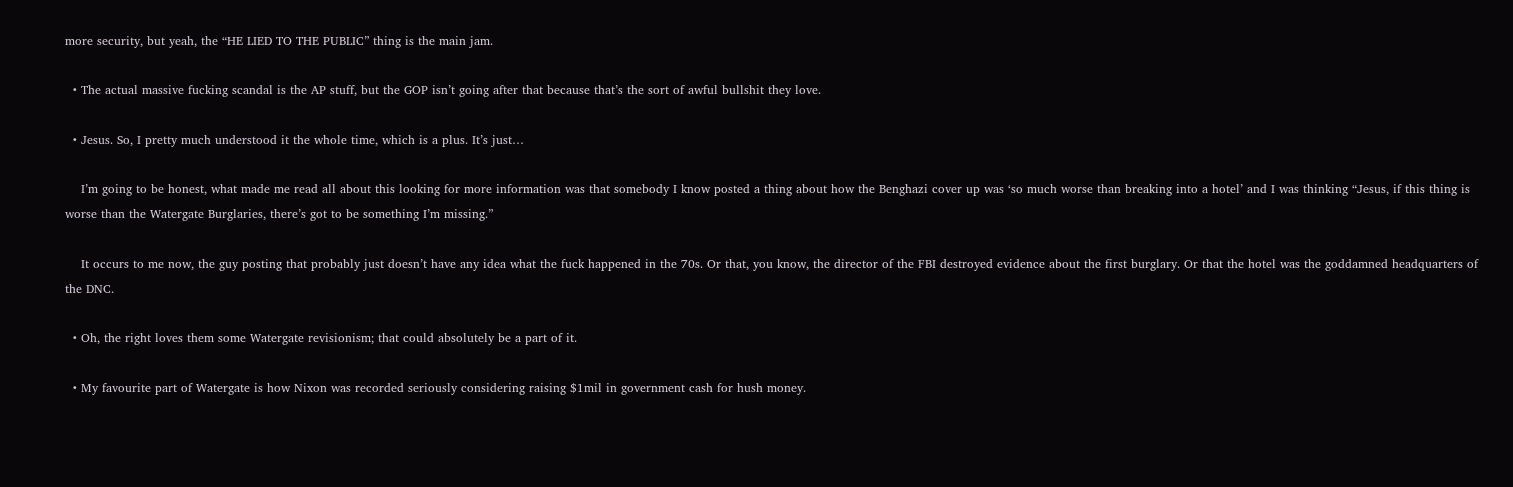more security, but yeah, the “HE LIED TO THE PUBLIC” thing is the main jam.

  • The actual massive fucking scandal is the AP stuff, but the GOP isn’t going after that because that’s the sort of awful bullshit they love.

  • Jesus. So, I pretty much understood it the whole time, which is a plus. It’s just…

    I’m going to be honest, what made me read all about this looking for more information was that somebody I know posted a thing about how the Benghazi cover up was ‘so much worse than breaking into a hotel’ and I was thinking “Jesus, if this thing is worse than the Watergate Burglaries, there’s got to be something I’m missing.”

    It occurs to me now, the guy posting that probably just doesn’t have any idea what the fuck happened in the 70s. Or that, you know, the director of the FBI destroyed evidence about the first burglary. Or that the hotel was the goddamned headquarters of the DNC.

  • Oh, the right loves them some Watergate revisionism; that could absolutely be a part of it.

  • My favourite part of Watergate is how Nixon was recorded seriously considering raising $1mil in government cash for hush money.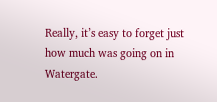Really, it’s easy to forget just how much was going on in Watergate.